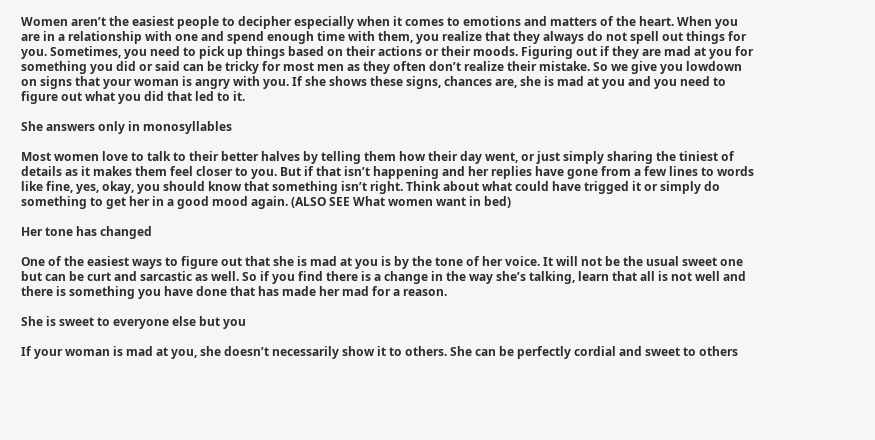Women aren’t the easiest people to decipher especially when it comes to emotions and matters of the heart. When you are in a relationship with one and spend enough time with them, you realize that they always do not spell out things for you. Sometimes, you need to pick up things based on their actions or their moods. Figuring out if they are mad at you for something you did or said can be tricky for most men as they often don’t realize their mistake. So we give you lowdown on signs that your woman is angry with you. If she shows these signs, chances are, she is mad at you and you need to figure out what you did that led to it.

She answers only in monosyllables

Most women love to talk to their better halves by telling them how their day went, or just simply sharing the tiniest of details as it makes them feel closer to you. But if that isn’t happening and her replies have gone from a few lines to words like fine, yes, okay, you should know that something isn’t right. Think about what could have trigged it or simply do something to get her in a good mood again. (ALSO SEE What women want in bed)

Her tone has changed

One of the easiest ways to figure out that she is mad at you is by the tone of her voice. It will not be the usual sweet one but can be curt and sarcastic as well. So if you find there is a change in the way she’s talking, learn that all is not well and there is something you have done that has made her mad for a reason.

She is sweet to everyone else but you

If your woman is mad at you, she doesn’t necessarily show it to others. She can be perfectly cordial and sweet to others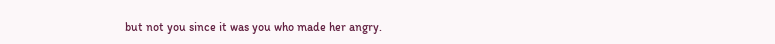but not you since it was you who made her angry.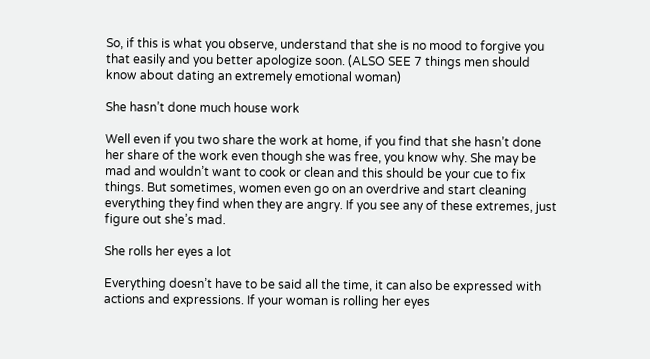So, if this is what you observe, understand that she is no mood to forgive you that easily and you better apologize soon. (ALSO SEE 7 things men should know about dating an extremely emotional woman)

She hasn’t done much house work

Well even if you two share the work at home, if you find that she hasn’t done her share of the work even though she was free, you know why. She may be mad and wouldn’t want to cook or clean and this should be your cue to fix things. But sometimes, women even go on an overdrive and start cleaning everything they find when they are angry. If you see any of these extremes, just figure out she’s mad.

She rolls her eyes a lot

Everything doesn’t have to be said all the time, it can also be expressed with actions and expressions. If your woman is rolling her eyes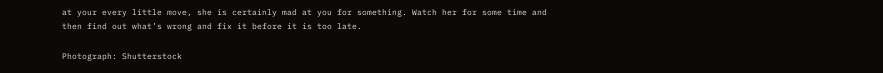at your every little move, she is certainly mad at you for something. Watch her for some time and then find out what’s wrong and fix it before it is too late.

Photograph: Shutterstock